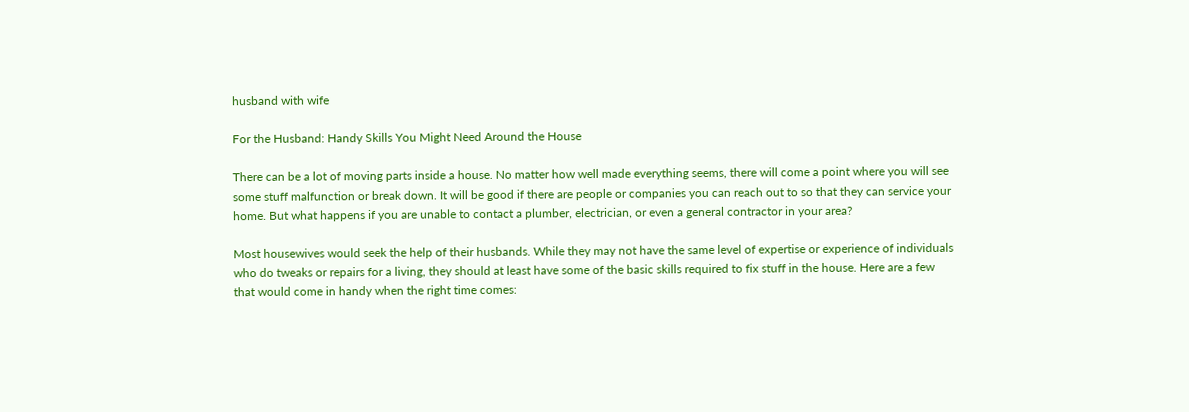husband with wife

For the Husband: Handy Skills You Might Need Around the House

There can be a lot of moving parts inside a house. No matter how well made everything seems, there will come a point where you will see some stuff malfunction or break down. It will be good if there are people or companies you can reach out to so that they can service your home. But what happens if you are unable to contact a plumber, electrician, or even a general contractor in your area?

Most housewives would seek the help of their husbands. While they may not have the same level of expertise or experience of individuals who do tweaks or repairs for a living, they should at least have some of the basic skills required to fix stuff in the house. Here are a few that would come in handy when the right time comes: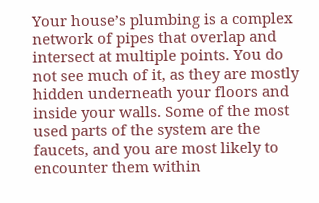Your house’s plumbing is a complex network of pipes that overlap and intersect at multiple points. You do not see much of it, as they are mostly hidden underneath your floors and inside your walls. Some of the most used parts of the system are the faucets, and you are most likely to encounter them within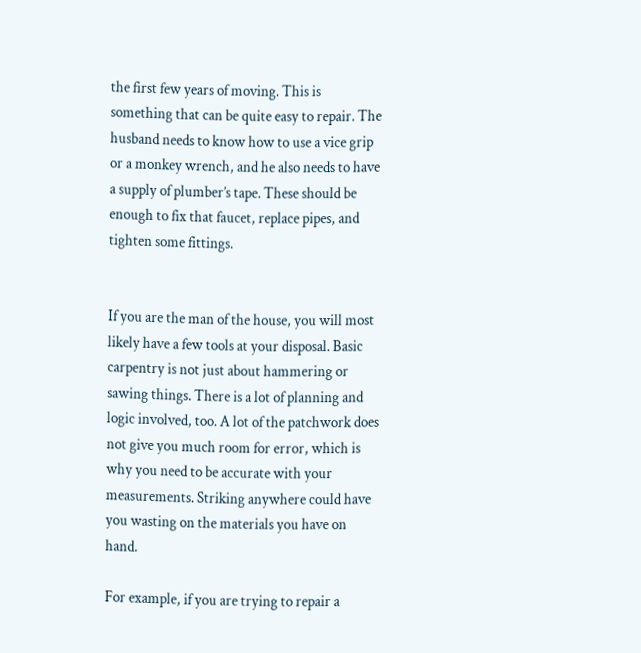the first few years of moving. This is something that can be quite easy to repair. The husband needs to know how to use a vice grip or a monkey wrench, and he also needs to have a supply of plumber’s tape. These should be enough to fix that faucet, replace pipes, and tighten some fittings.


If you are the man of the house, you will most likely have a few tools at your disposal. Basic carpentry is not just about hammering or sawing things. There is a lot of planning and logic involved, too. A lot of the patchwork does not give you much room for error, which is why you need to be accurate with your measurements. Striking anywhere could have you wasting on the materials you have on hand.

For example, if you are trying to repair a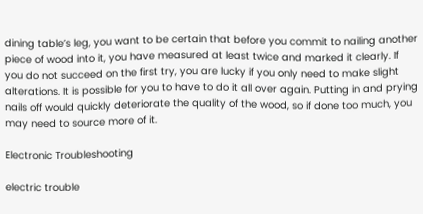dining table’s leg, you want to be certain that before you commit to nailing another piece of wood into it, you have measured at least twice and marked it clearly. If you do not succeed on the first try, you are lucky if you only need to make slight alterations. It is possible for you to have to do it all over again. Putting in and prying nails off would quickly deteriorate the quality of the wood, so if done too much, you may need to source more of it.

Electronic Troubleshooting

electric trouble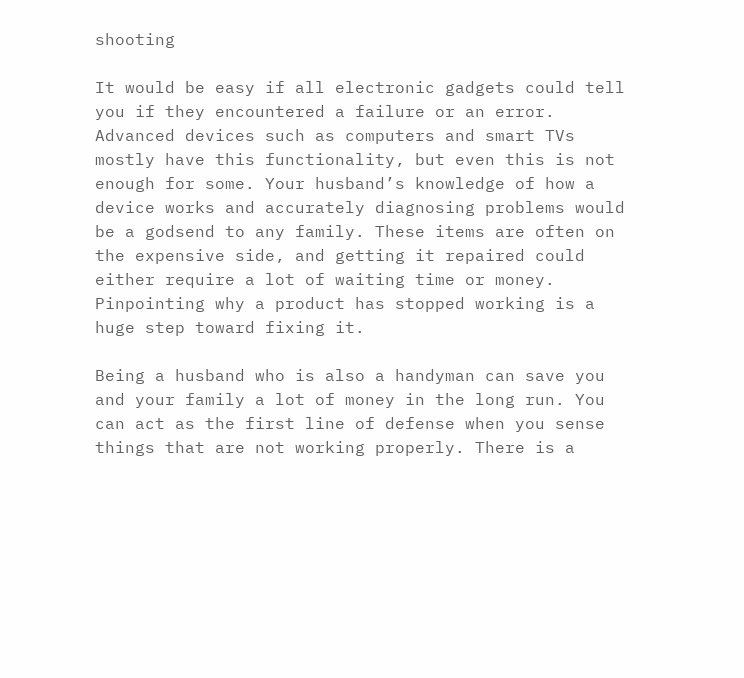shooting

It would be easy if all electronic gadgets could tell you if they encountered a failure or an error. Advanced devices such as computers and smart TVs mostly have this functionality, but even this is not enough for some. Your husband’s knowledge of how a device works and accurately diagnosing problems would be a godsend to any family. These items are often on the expensive side, and getting it repaired could either require a lot of waiting time or money. Pinpointing why a product has stopped working is a huge step toward fixing it.

Being a husband who is also a handyman can save you and your family a lot of money in the long run. You can act as the first line of defense when you sense things that are not working properly. There is a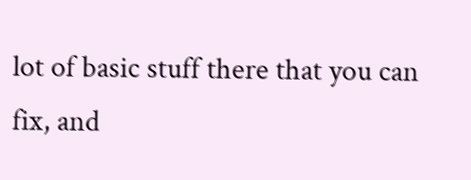lot of basic stuff there that you can fix, and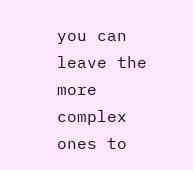you can leave the more complex ones to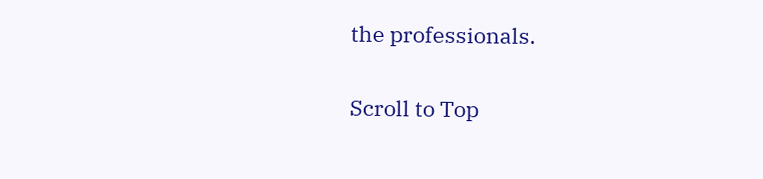the professionals.

Scroll to Top